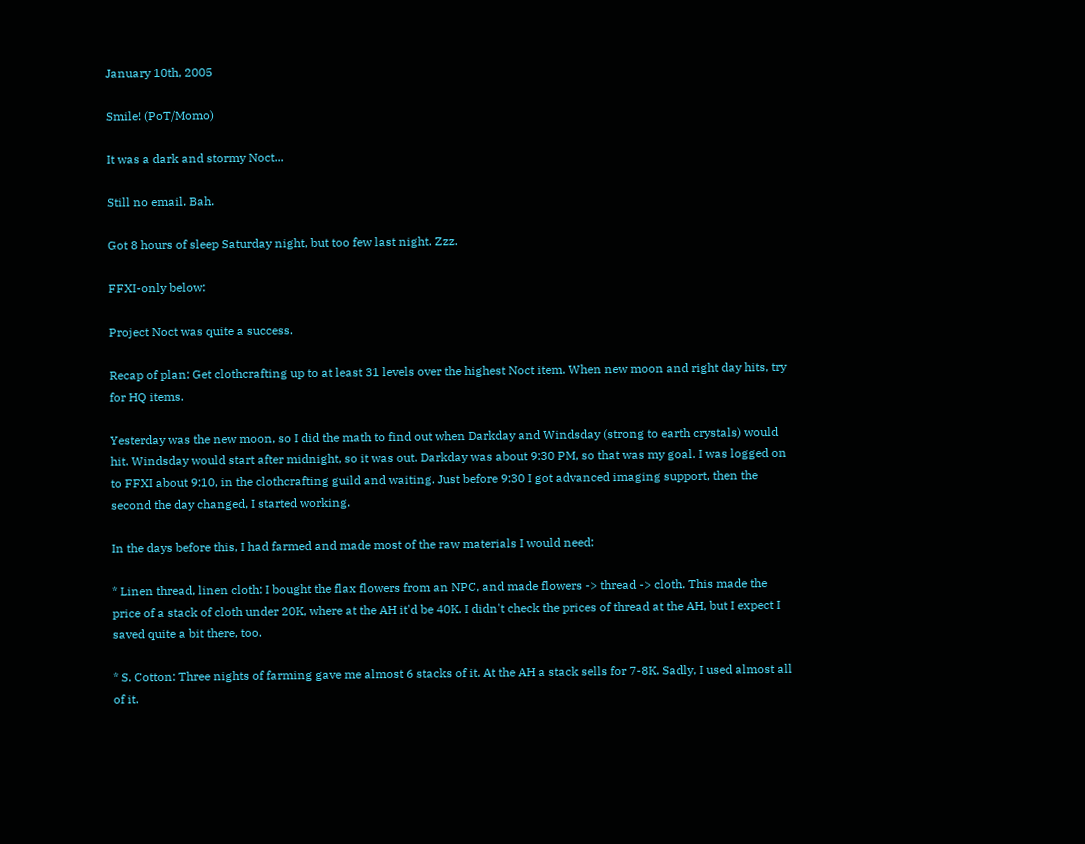January 10th, 2005

Smile! (PoT/Momo)

It was a dark and stormy Noct...

Still no email. Bah.

Got 8 hours of sleep Saturday night, but too few last night. Zzz.

FFXI-only below:

Project Noct was quite a success.

Recap of plan: Get clothcrafting up to at least 31 levels over the highest Noct item. When new moon and right day hits, try for HQ items.

Yesterday was the new moon, so I did the math to find out when Darkday and Windsday (strong to earth crystals) would hit. Windsday would start after midnight, so it was out. Darkday was about 9:30 PM, so that was my goal. I was logged on to FFXI about 9:10, in the clothcrafting guild and waiting. Just before 9:30 I got advanced imaging support, then the second the day changed, I started working.

In the days before this, I had farmed and made most of the raw materials I would need:

* Linen thread, linen cloth: I bought the flax flowers from an NPC, and made flowers -> thread -> cloth. This made the price of a stack of cloth under 20K, where at the AH it'd be 40K. I didn't check the prices of thread at the AH, but I expect I saved quite a bit there, too.

* S. Cotton: Three nights of farming gave me almost 6 stacks of it. At the AH a stack sells for 7-8K. Sadly, I used almost all of it.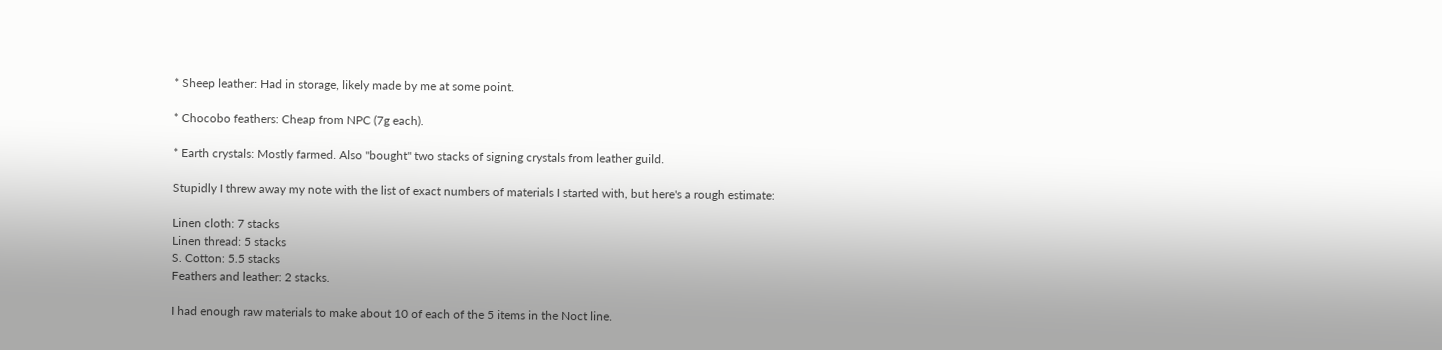* Sheep leather: Had in storage, likely made by me at some point.

* Chocobo feathers: Cheap from NPC (7g each).

* Earth crystals: Mostly farmed. Also "bought" two stacks of signing crystals from leather guild.

Stupidly I threw away my note with the list of exact numbers of materials I started with, but here's a rough estimate:

Linen cloth: 7 stacks
Linen thread: 5 stacks
S. Cotton: 5.5 stacks
Feathers and leather: 2 stacks.

I had enough raw materials to make about 10 of each of the 5 items in the Noct line.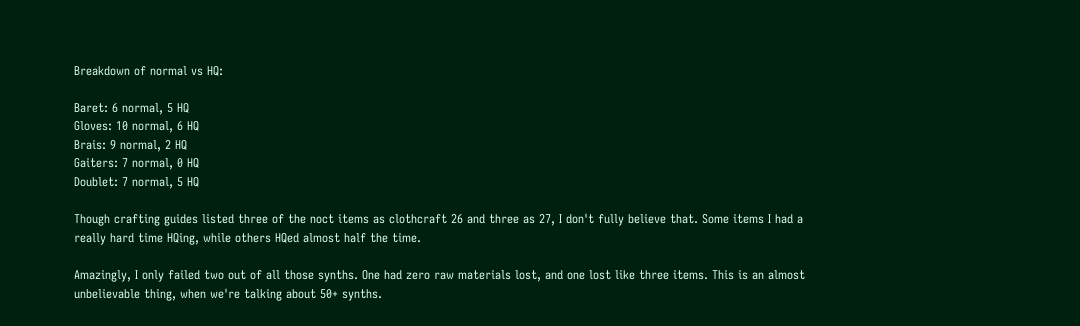Breakdown of normal vs HQ:

Baret: 6 normal, 5 HQ
Gloves: 10 normal, 6 HQ
Brais: 9 normal, 2 HQ
Gaiters: 7 normal, 0 HQ
Doublet: 7 normal, 5 HQ

Though crafting guides listed three of the noct items as clothcraft 26 and three as 27, I don't fully believe that. Some items I had a really hard time HQing, while others HQed almost half the time.

Amazingly, I only failed two out of all those synths. One had zero raw materials lost, and one lost like three items. This is an almost unbelievable thing, when we're talking about 50+ synths.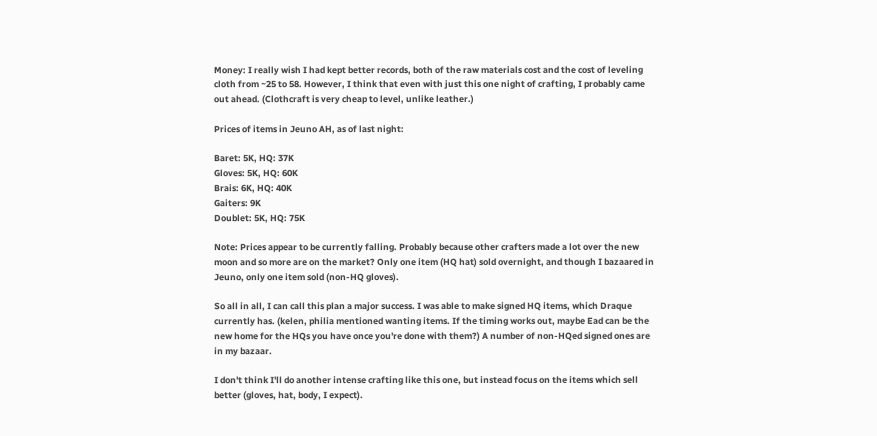Money: I really wish I had kept better records, both of the raw materials cost and the cost of leveling cloth from ~25 to 58. However, I think that even with just this one night of crafting, I probably came out ahead. (Clothcraft is very cheap to level, unlike leather.)

Prices of items in Jeuno AH, as of last night:

Baret: 5K, HQ: 37K
Gloves: 5K, HQ: 60K
Brais: 6K, HQ: 40K
Gaiters: 9K
Doublet: 5K, HQ: 75K

Note: Prices appear to be currently falling. Probably because other crafters made a lot over the new moon and so more are on the market? Only one item (HQ hat) sold overnight, and though I bazaared in Jeuno, only one item sold (non-HQ gloves).

So all in all, I can call this plan a major success. I was able to make signed HQ items, which Draque currently has. (kelen, philia mentioned wanting items. If the timing works out, maybe Ead can be the new home for the HQs you have once you're done with them?) A number of non-HQed signed ones are in my bazaar.

I don't think I'll do another intense crafting like this one, but instead focus on the items which sell better (gloves, hat, body, I expect).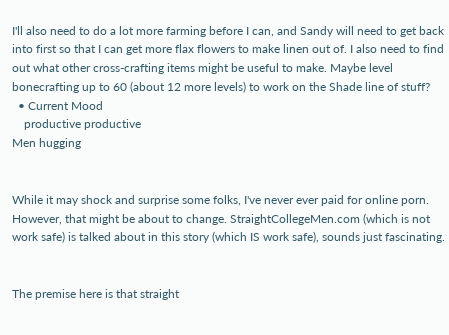I'll also need to do a lot more farming before I can, and Sandy will need to get back into first so that I can get more flax flowers to make linen out of. I also need to find out what other cross-crafting items might be useful to make. Maybe level bonecrafting up to 60 (about 12 more levels) to work on the Shade line of stuff?
  • Current Mood
    productive productive
Men hugging


While it may shock and surprise some folks, I've never ever paid for online porn. However, that might be about to change. StraightCollegeMen.com (which is not work safe) is talked about in this story (which IS work safe), sounds just fascinating.


The premise here is that straight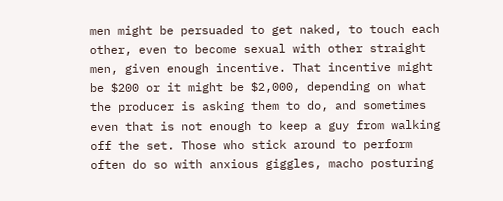men might be persuaded to get naked, to touch each other, even to become sexual with other straight men, given enough incentive. That incentive might be $200 or it might be $2,000, depending on what the producer is asking them to do, and sometimes even that is not enough to keep a guy from walking off the set. Those who stick around to perform often do so with anxious giggles, macho posturing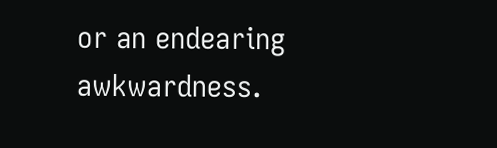or an endearing awkwardness.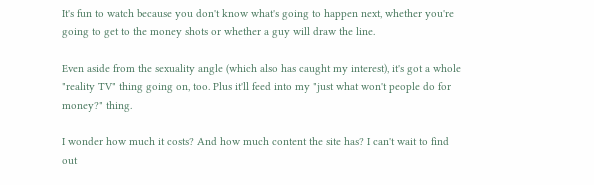It's fun to watch because you don't know what's going to happen next, whether you're going to get to the money shots or whether a guy will draw the line.

Even aside from the sexuality angle (which also has caught my interest), it's got a whole "reality TV" thing going on, too. Plus it'll feed into my "just what won't people do for money?" thing.

I wonder how much it costs? And how much content the site has? I can't wait to find out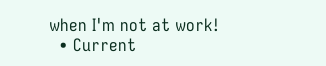when I'm not at work!
  • Current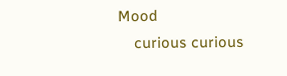Mood
    curious curious